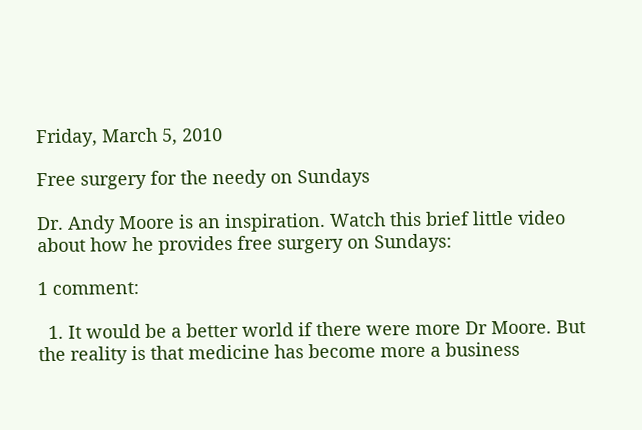Friday, March 5, 2010

Free surgery for the needy on Sundays

Dr. Andy Moore is an inspiration. Watch this brief little video about how he provides free surgery on Sundays:

1 comment:

  1. It would be a better world if there were more Dr Moore. But the reality is that medicine has become more a business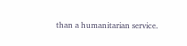than a humanitarian service.